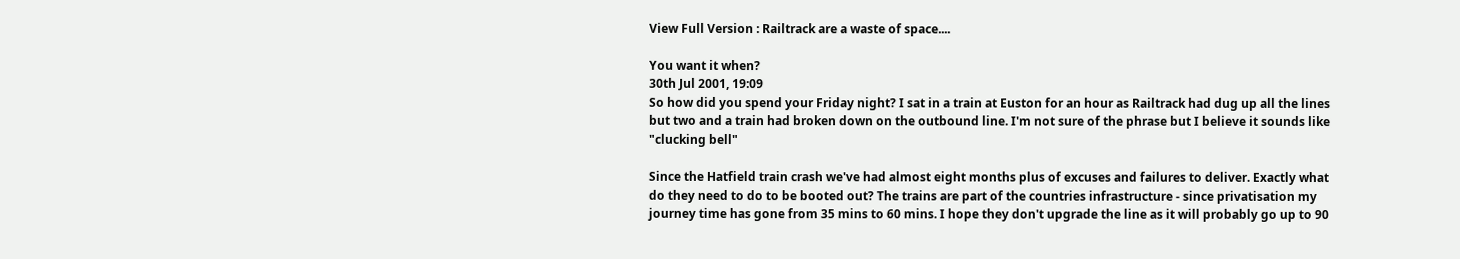View Full Version : Railtrack are a waste of space....

You want it when?
30th Jul 2001, 19:09
So how did you spend your Friday night? I sat in a train at Euston for an hour as Railtrack had dug up all the lines but two and a train had broken down on the outbound line. I'm not sure of the phrase but I believe it sounds like "clucking bell"

Since the Hatfield train crash we've had almost eight months plus of excuses and failures to deliver. Exactly what do they need to do to be booted out? The trains are part of the countries infrastructure - since privatisation my journey time has gone from 35 mins to 60 mins. I hope they don't upgrade the line as it will probably go up to 90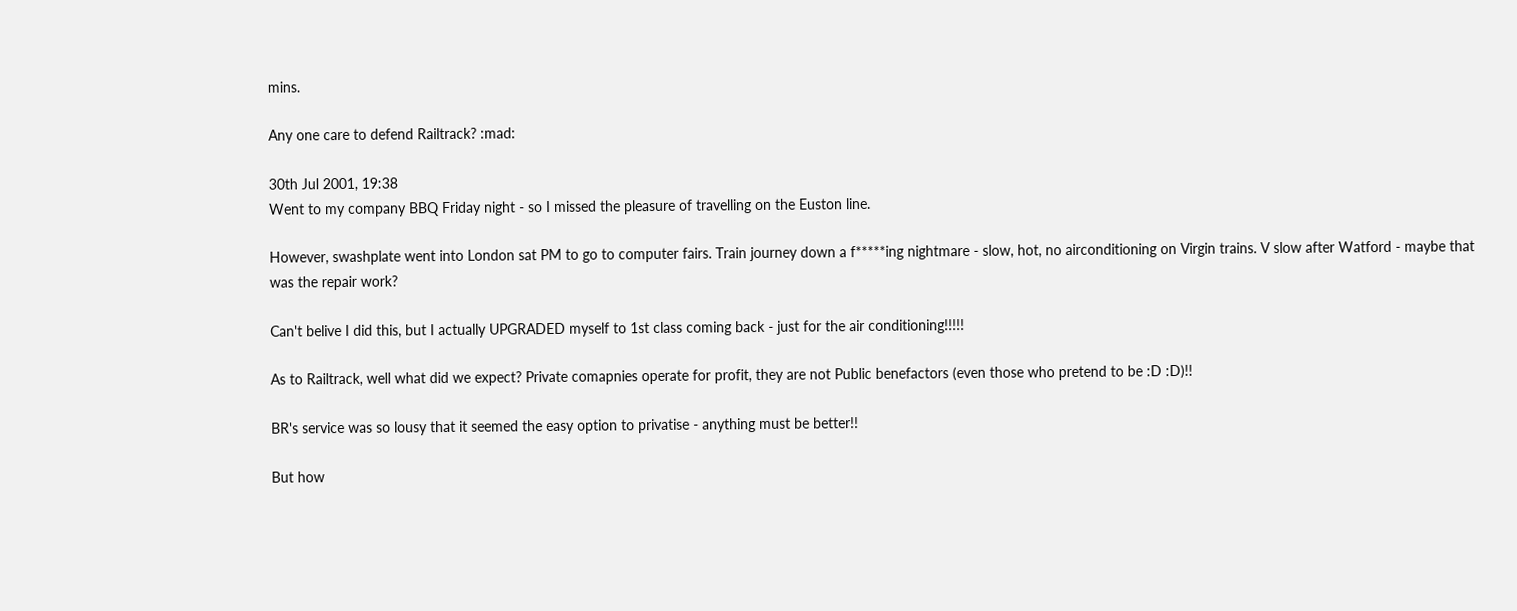mins.

Any one care to defend Railtrack? :mad:

30th Jul 2001, 19:38
Went to my company BBQ Friday night - so I missed the pleasure of travelling on the Euston line.

However, swashplate went into London sat PM to go to computer fairs. Train journey down a f*****ing nightmare - slow, hot, no airconditioning on Virgin trains. V slow after Watford - maybe that was the repair work?

Can't belive I did this, but I actually UPGRADED myself to 1st class coming back - just for the air conditioning!!!!!

As to Railtrack, well what did we expect? Private comapnies operate for profit, they are not Public benefactors (even those who pretend to be :D :D)!!

BR's service was so lousy that it seemed the easy option to privatise - anything must be better!!

But how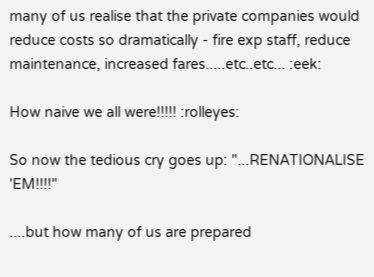many of us realise that the private companies would reduce costs so dramatically - fire exp staff, reduce maintenance, increased fares.....etc..etc... :eek:

How naive we all were!!!!! :rolleyes:

So now the tedious cry goes up: "...RENATIONALISE 'EM!!!!"

....but how many of us are prepared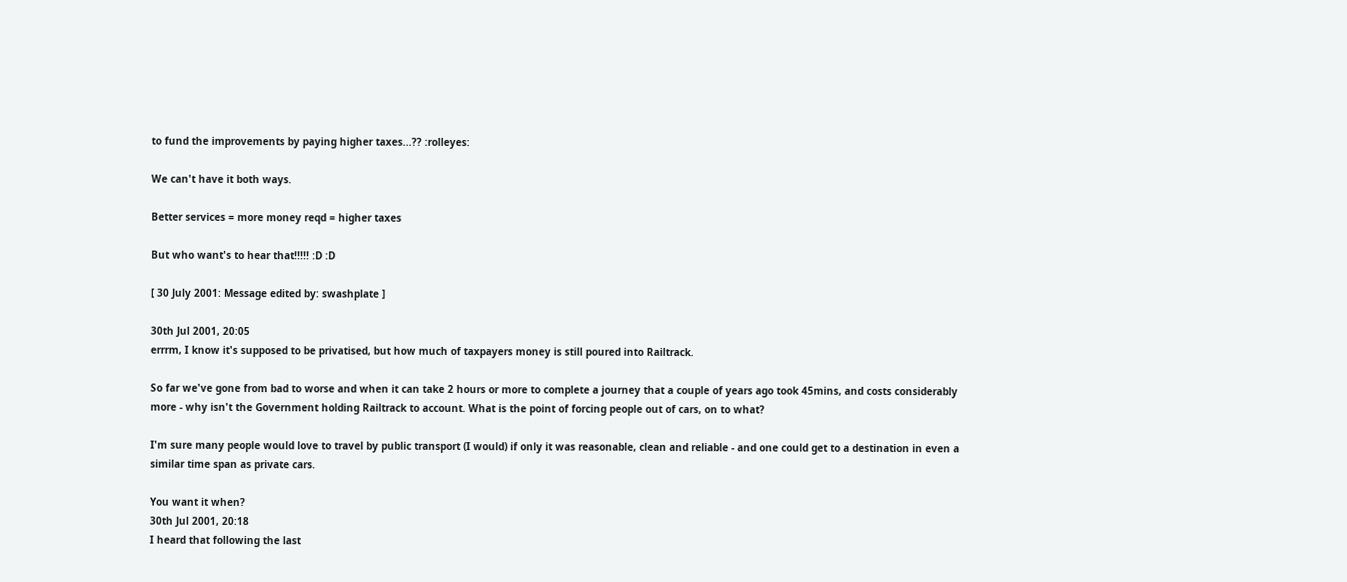to fund the improvements by paying higher taxes...?? :rolleyes:

We can't have it both ways.

Better services = more money reqd = higher taxes

But who want's to hear that!!!!! :D :D

[ 30 July 2001: Message edited by: swashplate ]

30th Jul 2001, 20:05
errrm, I know it's supposed to be privatised, but how much of taxpayers money is still poured into Railtrack.

So far we've gone from bad to worse and when it can take 2 hours or more to complete a journey that a couple of years ago took 45mins, and costs considerably more - why isn't the Government holding Railtrack to account. What is the point of forcing people out of cars, on to what?

I'm sure many people would love to travel by public transport (I would) if only it was reasonable, clean and reliable - and one could get to a destination in even a similar time span as private cars.

You want it when?
30th Jul 2001, 20:18
I heard that following the last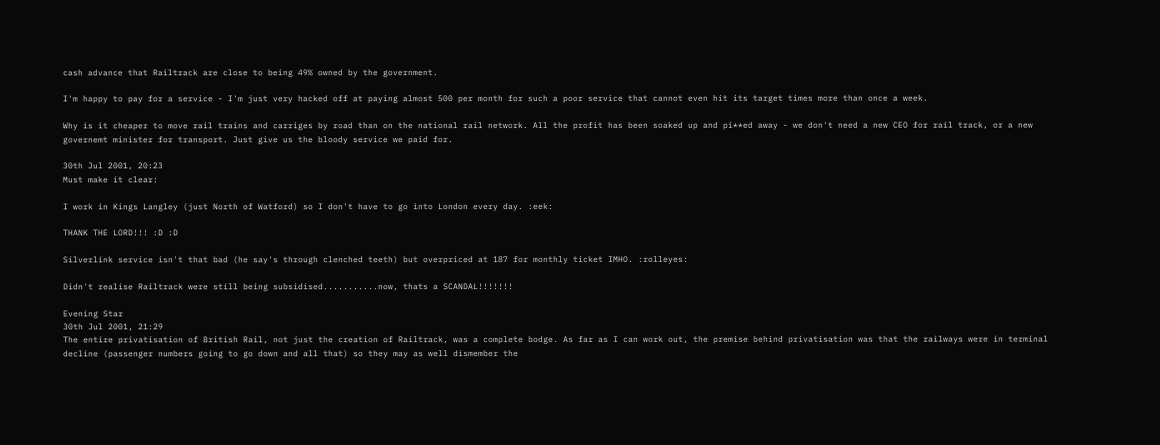cash advance that Railtrack are close to being 49% owned by the government.

I'm happy to pay for a service - I'm just very hacked off at paying almost 500 per month for such a poor service that cannot even hit its target times more than once a week.

Why is it cheaper to move rail trains and carriges by road than on the national rail network. All the profit has been soaked up and pi**ed away - we don't need a new CEO for rail track, or a new governemt minister for transport. Just give us the bloody service we paid for.

30th Jul 2001, 20:23
Must make it clear:

I work in Kings Langley (just North of Watford) so I don't have to go into London every day. :eek:

THANK THE LORD!!! :D :D

Silverlink service isn't that bad (he say's through clenched teeth) but overpriced at 187 for monthly ticket IMHO. :rolleyes:

Didn't realise Railtrack were still being subsidised...........now, thats a SCANDAL!!!!!!!

Evening Star
30th Jul 2001, 21:29
The entire privatisation of British Rail, not just the creation of Railtrack, was a complete bodge. As far as I can work out, the premise behind privatisation was that the railways were in terminal decline (passenger numbers going to go down and all that) so they may as well dismember the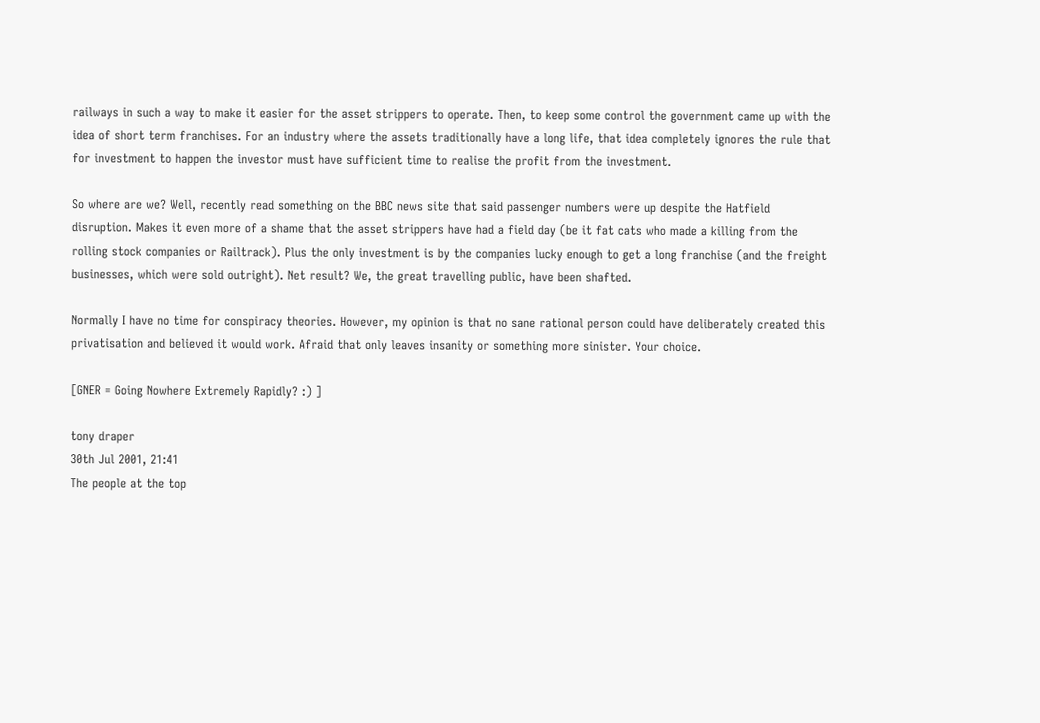railways in such a way to make it easier for the asset strippers to operate. Then, to keep some control the government came up with the idea of short term franchises. For an industry where the assets traditionally have a long life, that idea completely ignores the rule that for investment to happen the investor must have sufficient time to realise the profit from the investment.

So where are we? Well, recently read something on the BBC news site that said passenger numbers were up despite the Hatfield disruption. Makes it even more of a shame that the asset strippers have had a field day (be it fat cats who made a killing from the rolling stock companies or Railtrack). Plus the only investment is by the companies lucky enough to get a long franchise (and the freight businesses, which were sold outright). Net result? We, the great travelling public, have been shafted.

Normally I have no time for conspiracy theories. However, my opinion is that no sane rational person could have deliberately created this privatisation and believed it would work. Afraid that only leaves insanity or something more sinister. Your choice.

[GNER = Going Nowhere Extremely Rapidly? :) ]

tony draper
30th Jul 2001, 21:41
The people at the top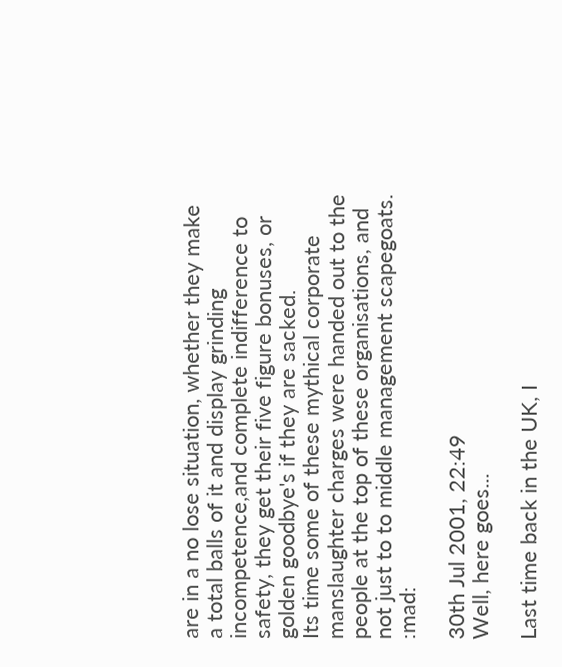are in a no lose situation, whether they make a total balls of it and display grinding incompetence,and complete indifference to safety, they get their five figure bonuses, or golden goodbye's if they are sacked.
Its time some of these mythical corporate manslaughter charges were handed out to the people at the top of these organisations, and not just to to middle management scapegoats. :mad:

30th Jul 2001, 22:49
Well, here goes...

Last time back in the UK, I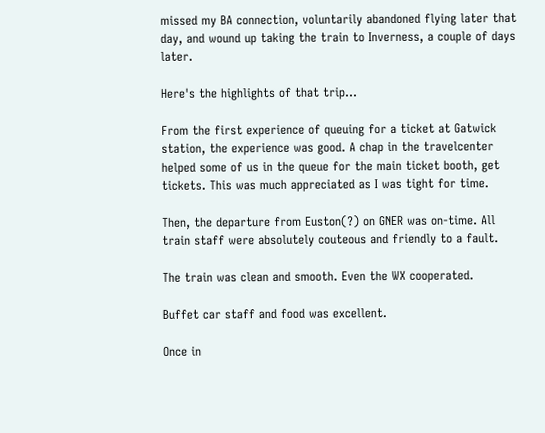missed my BA connection, voluntarily abandoned flying later that day, and wound up taking the train to Inverness, a couple of days later.

Here's the highlights of that trip...

From the first experience of queuing for a ticket at Gatwick station, the experience was good. A chap in the travelcenter helped some of us in the queue for the main ticket booth, get tickets. This was much appreciated as I was tight for time.

Then, the departure from Euston(?) on GNER was on-time. All train staff were absolutely couteous and friendly to a fault.

The train was clean and smooth. Even the WX cooperated.

Buffet car staff and food was excellent.

Once in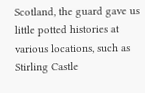Scotland, the guard gave us little potted histories at various locations, such as Stirling Castle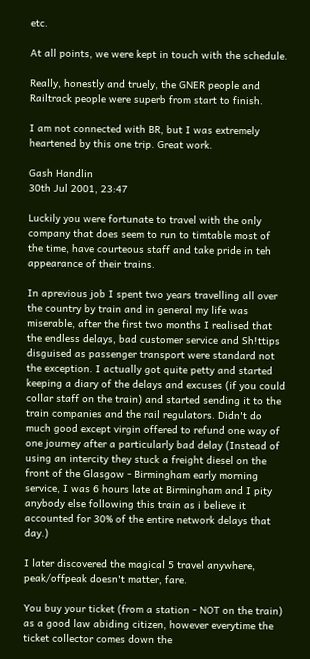etc.

At all points, we were kept in touch with the schedule.

Really, honestly and truely, the GNER people and Railtrack people were superb from start to finish.

I am not connected with BR, but I was extremely heartened by this one trip. Great work.

Gash Handlin
30th Jul 2001, 23:47

Luckily you were fortunate to travel with the only company that does seem to run to timtable most of the time, have courteous staff and take pride in teh appearance of their trains.

In aprevious job I spent two years travelling all over the country by train and in general my life was miserable, after the first two months I realised that the endless delays, bad customer service and Sh!ttips disguised as passenger transport were standard not the exception. I actually got quite petty and started keeping a diary of the delays and excuses (if you could collar staff on the train) and started sending it to the train companies and the rail regulators. Didn't do much good except virgin offered to refund one way of one journey after a particularly bad delay (Instead of using an intercity they stuck a freight diesel on the front of the Glasgow - Birmingham early morning service, I was 6 hours late at Birmingham and I pity anybody else following this train as i believe it accounted for 30% of the entire network delays that day.)

I later discovered the magical 5 travel anywhere, peak/offpeak doesn't matter, fare.

You buy your ticket (from a station - NOT on the train) as a good law abiding citizen, however everytime the ticket collector comes down the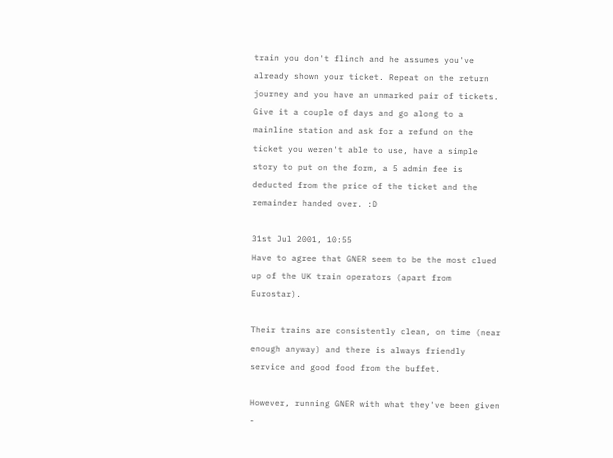train you don't flinch and he assumes you've already shown your ticket. Repeat on the return journey and you have an unmarked pair of tickets. Give it a couple of days and go along to a mainline station and ask for a refund on the ticket you weren't able to use, have a simple story to put on the form, a 5 admin fee is deducted from the price of the ticket and the remainder handed over. :D

31st Jul 2001, 10:55
Have to agree that GNER seem to be the most clued up of the UK train operators (apart from Eurostar).

Their trains are consistently clean, on time (near enough anyway) and there is always friendly service and good food from the buffet.

However, running GNER with what they've been given -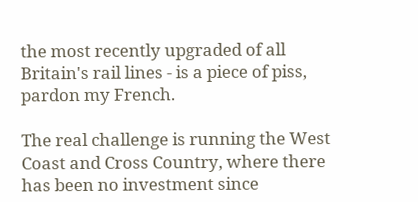the most recently upgraded of all Britain's rail lines - is a piece of piss, pardon my French.

The real challenge is running the West Coast and Cross Country, where there has been no investment since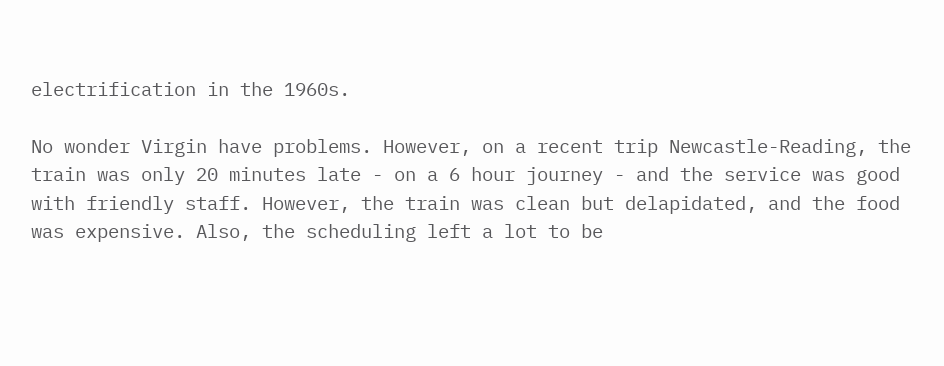electrification in the 1960s.

No wonder Virgin have problems. However, on a recent trip Newcastle-Reading, the train was only 20 minutes late - on a 6 hour journey - and the service was good with friendly staff. However, the train was clean but delapidated, and the food was expensive. Also, the scheduling left a lot to be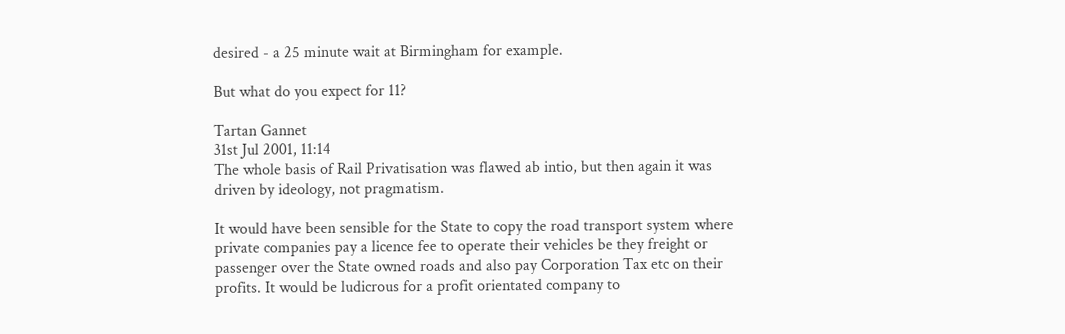desired - a 25 minute wait at Birmingham for example.

But what do you expect for 11?

Tartan Gannet
31st Jul 2001, 11:14
The whole basis of Rail Privatisation was flawed ab intio, but then again it was driven by ideology, not pragmatism.

It would have been sensible for the State to copy the road transport system where private companies pay a licence fee to operate their vehicles be they freight or passenger over the State owned roads and also pay Corporation Tax etc on their profits. It would be ludicrous for a profit orientated company to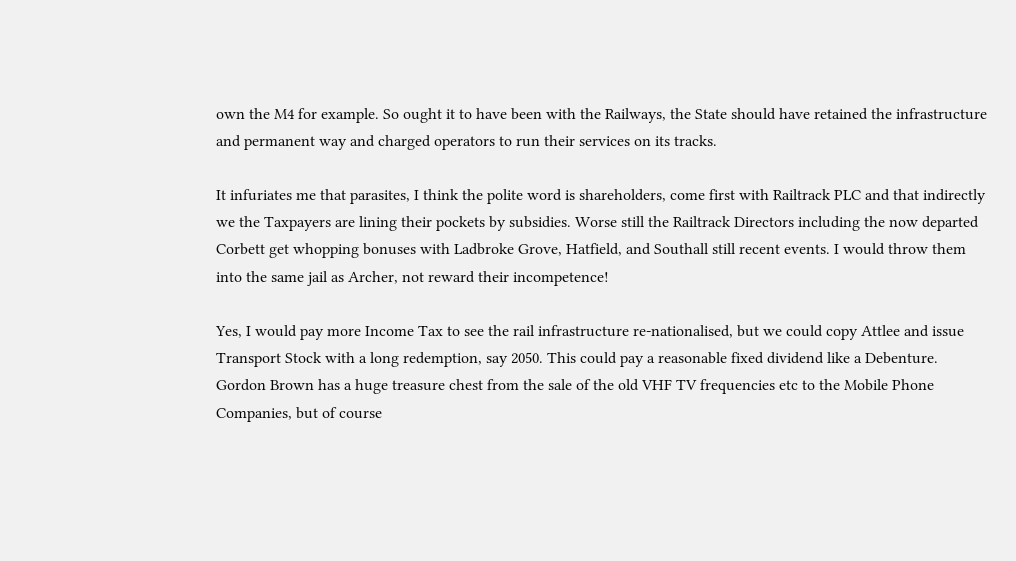own the M4 for example. So ought it to have been with the Railways, the State should have retained the infrastructure and permanent way and charged operators to run their services on its tracks.

It infuriates me that parasites, I think the polite word is shareholders, come first with Railtrack PLC and that indirectly we the Taxpayers are lining their pockets by subsidies. Worse still the Railtrack Directors including the now departed Corbett get whopping bonuses with Ladbroke Grove, Hatfield, and Southall still recent events. I would throw them into the same jail as Archer, not reward their incompetence!

Yes, I would pay more Income Tax to see the rail infrastructure re-nationalised, but we could copy Attlee and issue Transport Stock with a long redemption, say 2050. This could pay a reasonable fixed dividend like a Debenture. Gordon Brown has a huge treasure chest from the sale of the old VHF TV frequencies etc to the Mobile Phone Companies, but of course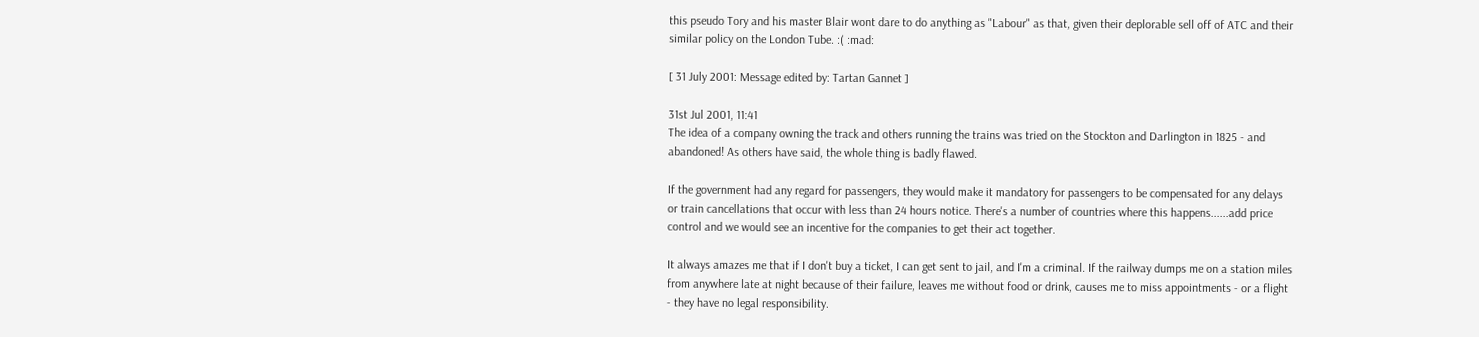this pseudo Tory and his master Blair wont dare to do anything as "Labour" as that, given their deplorable sell off of ATC and their similar policy on the London Tube. :( :mad:

[ 31 July 2001: Message edited by: Tartan Gannet ]

31st Jul 2001, 11:41
The idea of a company owning the track and others running the trains was tried on the Stockton and Darlington in 1825 - and abandoned! As others have said, the whole thing is badly flawed.

If the government had any regard for passengers, they would make it mandatory for passengers to be compensated for any delays or train cancellations that occur with less than 24 hours notice. There's a number of countries where this happens......add price control and we would see an incentive for the companies to get their act together.

It always amazes me that if I don't buy a ticket, I can get sent to jail, and I'm a criminal. If the railway dumps me on a station miles from anywhere late at night because of their failure, leaves me without food or drink, causes me to miss appointments - or a flight - they have no legal responsibility.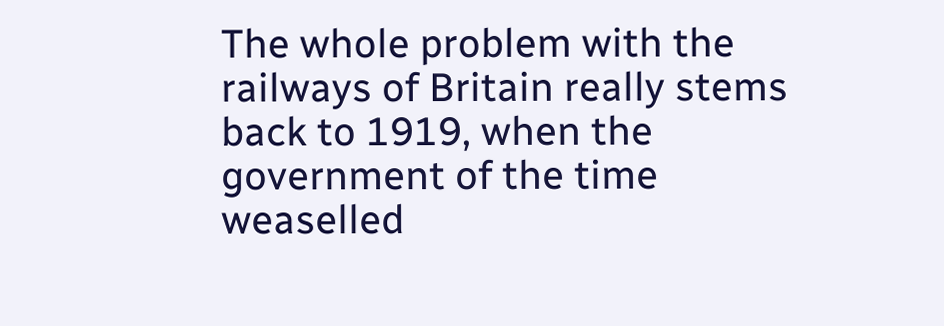The whole problem with the railways of Britain really stems back to 1919, when the government of the time weaselled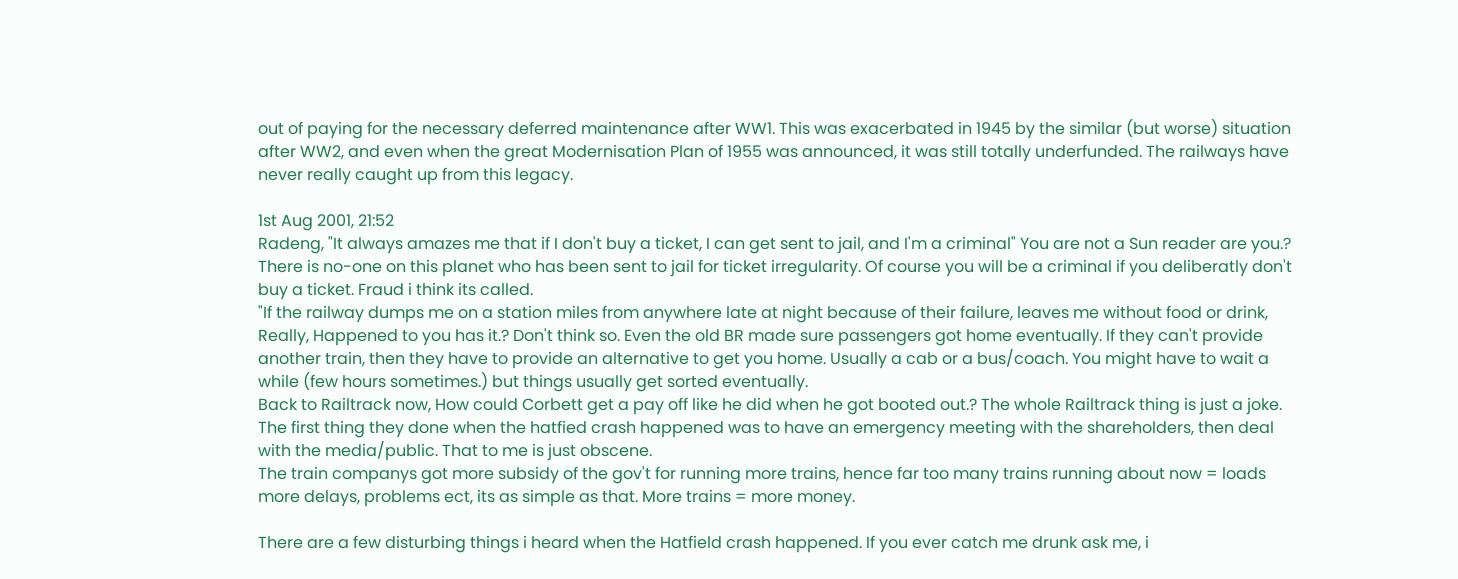out of paying for the necessary deferred maintenance after WW1. This was exacerbated in 1945 by the similar (but worse) situation after WW2, and even when the great Modernisation Plan of 1955 was announced, it was still totally underfunded. The railways have never really caught up from this legacy.

1st Aug 2001, 21:52
Radeng, "It always amazes me that if I don't buy a ticket, I can get sent to jail, and I'm a criminal" You are not a Sun reader are you.? There is no-one on this planet who has been sent to jail for ticket irregularity. Of course you will be a criminal if you deliberatly don't buy a ticket. Fraud i think its called.
"If the railway dumps me on a station miles from anywhere late at night because of their failure, leaves me without food or drink,
Really, Happened to you has it.? Don't think so. Even the old BR made sure passengers got home eventually. If they can't provide another train, then they have to provide an alternative to get you home. Usually a cab or a bus/coach. You might have to wait a while (few hours sometimes.) but things usually get sorted eventually.
Back to Railtrack now, How could Corbett get a pay off like he did when he got booted out.? The whole Railtrack thing is just a joke. The first thing they done when the hatfied crash happened was to have an emergency meeting with the shareholders, then deal with the media/public. That to me is just obscene.
The train companys got more subsidy of the gov't for running more trains, hence far too many trains running about now = loads more delays, problems ect, its as simple as that. More trains = more money.

There are a few disturbing things i heard when the Hatfield crash happened. If you ever catch me drunk ask me, i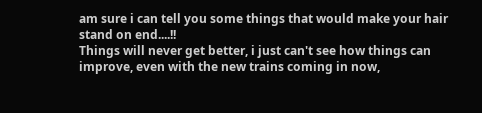am sure i can tell you some things that would make your hair stand on end....!!
Things will never get better, i just can't see how things can improve, even with the new trains coming in now,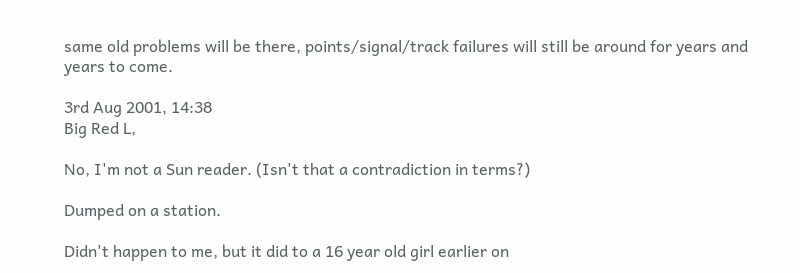same old problems will be there, points/signal/track failures will still be around for years and years to come.

3rd Aug 2001, 14:38
Big Red L,

No, I'm not a Sun reader. (Isn't that a contradiction in terms?)

Dumped on a station.

Didn't happen to me, but it did to a 16 year old girl earlier on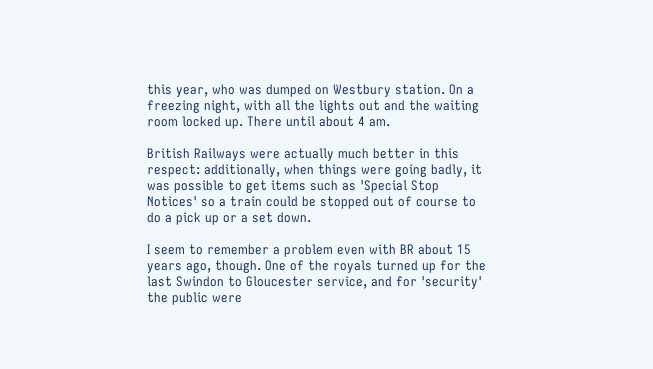this year, who was dumped on Westbury station. On a freezing night, with all the lights out and the waiting room locked up. There until about 4 am.

British Railways were actually much better in this respect: additionally, when things were going badly, it was possible to get items such as 'Special Stop Notices' so a train could be stopped out of course to do a pick up or a set down.

I seem to remember a problem even with BR about 15 years ago, though. One of the royals turned up for the last Swindon to Gloucester service, and for 'security' the public were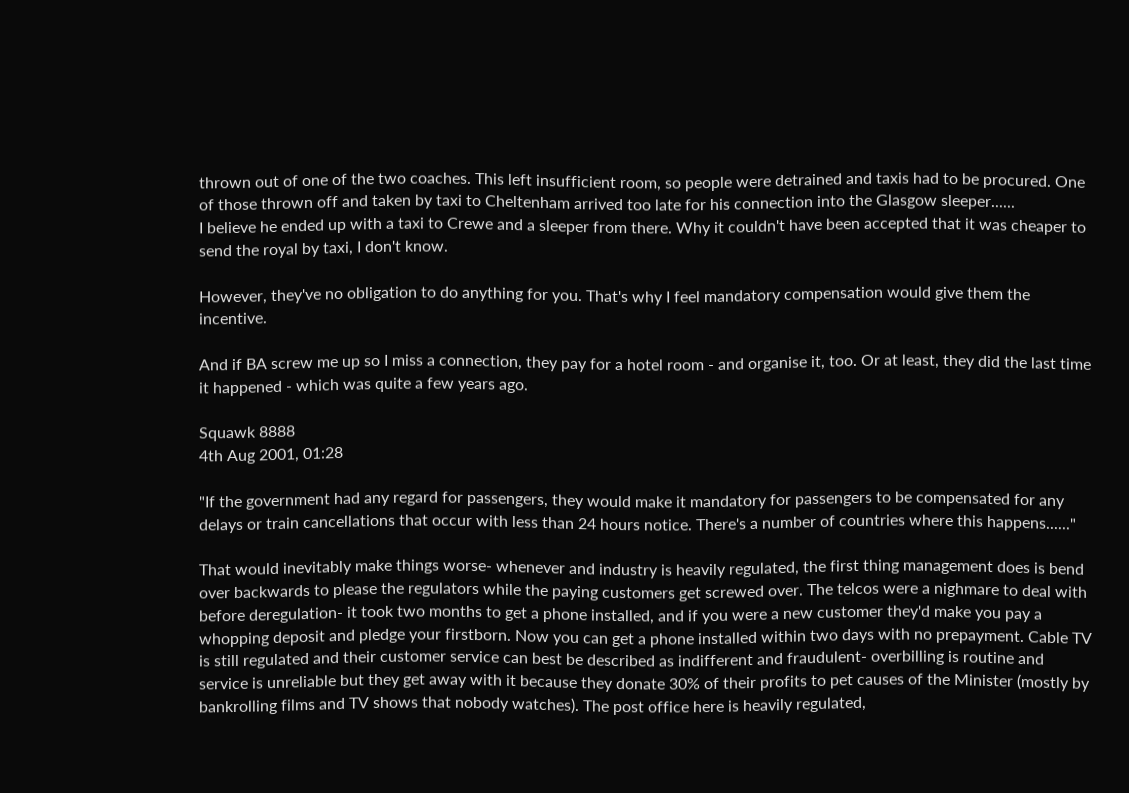thrown out of one of the two coaches. This left insufficient room, so people were detrained and taxis had to be procured. One of those thrown off and taken by taxi to Cheltenham arrived too late for his connection into the Glasgow sleeper......
I believe he ended up with a taxi to Crewe and a sleeper from there. Why it couldn't have been accepted that it was cheaper to send the royal by taxi, I don't know.

However, they've no obligation to do anything for you. That's why I feel mandatory compensation would give them the incentive.

And if BA screw me up so I miss a connection, they pay for a hotel room - and organise it, too. Or at least, they did the last time it happened - which was quite a few years ago.

Squawk 8888
4th Aug 2001, 01:28

"If the government had any regard for passengers, they would make it mandatory for passengers to be compensated for any delays or train cancellations that occur with less than 24 hours notice. There's a number of countries where this happens......"

That would inevitably make things worse- whenever and industry is heavily regulated, the first thing management does is bend over backwards to please the regulators while the paying customers get screwed over. The telcos were a nighmare to deal with before deregulation- it took two months to get a phone installed, and if you were a new customer they'd make you pay a whopping deposit and pledge your firstborn. Now you can get a phone installed within two days with no prepayment. Cable TV is still regulated and their customer service can best be described as indifferent and fraudulent- overbilling is routine and service is unreliable but they get away with it because they donate 30% of their profits to pet causes of the Minister (mostly by bankrolling films and TV shows that nobody watches). The post office here is heavily regulated,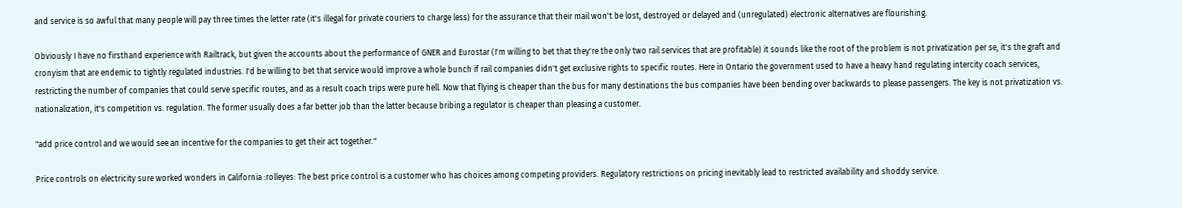and service is so awful that many people will pay three times the letter rate (it's illegal for private couriers to charge less) for the assurance that their mail won't be lost, destroyed or delayed and (unregulated) electronic alternatives are flourishing.

Obviously I have no firsthand experience with Railtrack, but given the accounts about the performance of GNER and Eurostar (I'm willing to bet that they're the only two rail services that are profitable) it sounds like the root of the problem is not privatization per se, it's the graft and cronyism that are endemic to tightly regulated industries. I'd be willing to bet that service would improve a whole bunch if rail companies didn't get exclusive rights to specific routes. Here in Ontario the government used to have a heavy hand regulating intercity coach services, restricting the number of companies that could serve specific routes, and as a result coach trips were pure hell. Now that flying is cheaper than the bus for many destinations the bus companies have been bending over backwards to please passengers. The key is not privatization vs. nationalization, it's competition vs. regulation. The former usually does a far better job than the latter because bribing a regulator is cheaper than pleasing a customer.

"add price control and we would see an incentive for the companies to get their act together."

Price controls on electricity sure worked wonders in California :rolleyes: The best price control is a customer who has choices among competing providers. Regulatory restrictions on pricing inevitably lead to restricted availability and shoddy service.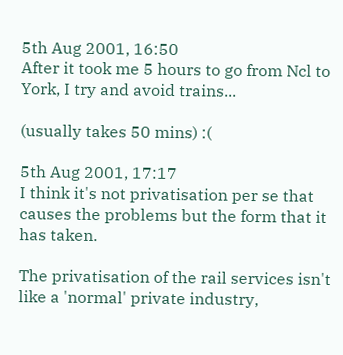5th Aug 2001, 16:50
After it took me 5 hours to go from Ncl to York, I try and avoid trains...

(usually takes 50 mins) :(

5th Aug 2001, 17:17
I think it's not privatisation per se that causes the problems but the form that it has taken.

The privatisation of the rail services isn't like a 'normal' private industry,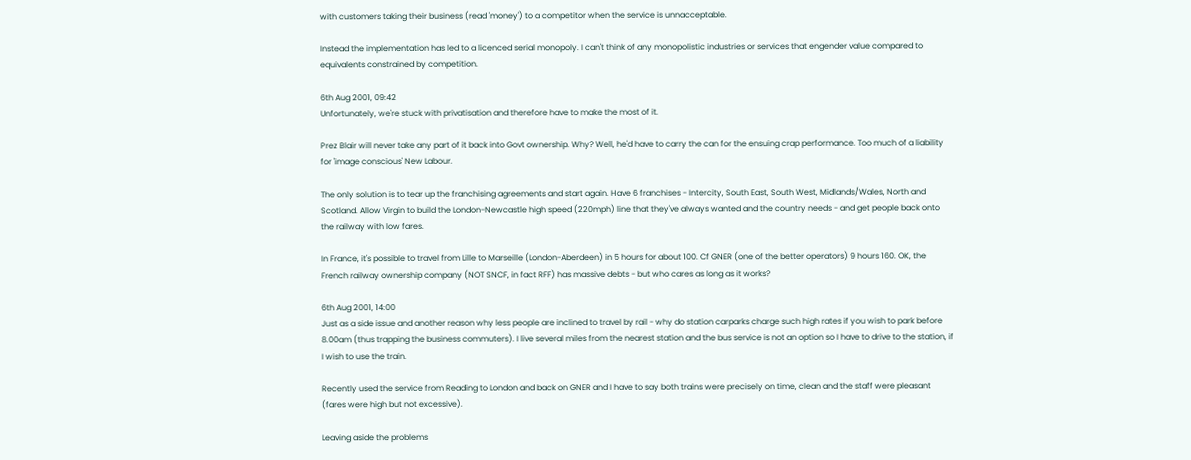with customers taking their business (read 'money') to a competitor when the service is unnacceptable.

Instead the implementation has led to a licenced serial monopoly. I can't think of any monopolistic industries or services that engender value compared to equivalents constrained by competition.

6th Aug 2001, 09:42
Unfortunately, we're stuck with privatisation and therefore have to make the most of it.

Prez Blair will never take any part of it back into Govt ownership. Why? Well, he'd have to carry the can for the ensuing crap performance. Too much of a liability for 'image conscious' New Labour.

The only solution is to tear up the franchising agreements and start again. Have 6 franchises - Intercity, South East, South West, Midlands/Wales, North and Scotland. Allow Virgin to build the London-Newcastle high speed (220mph) line that they've always wanted and the country needs - and get people back onto the railway with low fares.

In France, it's possible to travel from Lille to Marseille (London-Aberdeen) in 5 hours for about 100. Cf GNER (one of the better operators) 9 hours 160. OK, the French railway ownership company (NOT SNCF, in fact RFF) has massive debts - but who cares as long as it works?

6th Aug 2001, 14:00
Just as a side issue and another reason why less people are inclined to travel by rail - why do station carparks charge such high rates if you wish to park before 8.00am (thus trapping the business commuters). I live several miles from the nearest station and the bus service is not an option so I have to drive to the station, if I wish to use the train.

Recently used the service from Reading to London and back on GNER and I have to say both trains were precisely on time, clean and the staff were pleasant (fares were high but not excessive).

Leaving aside the problems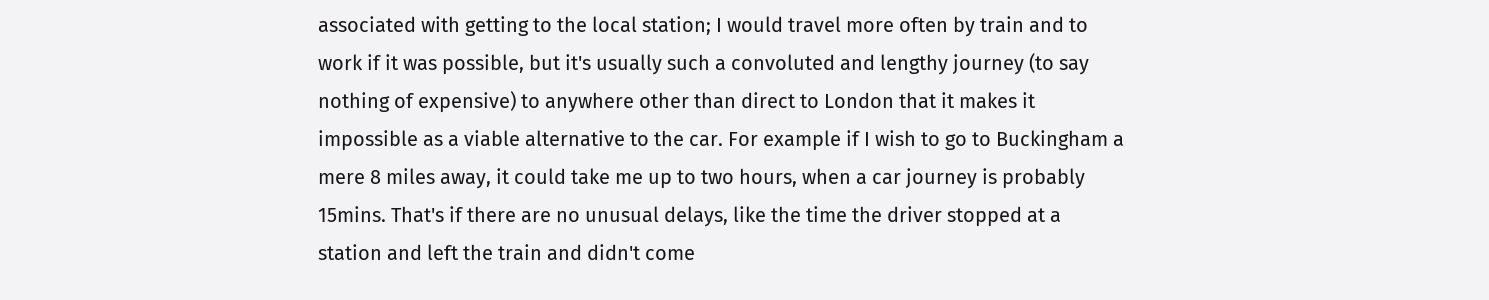associated with getting to the local station; I would travel more often by train and to work if it was possible, but it's usually such a convoluted and lengthy journey (to say nothing of expensive) to anywhere other than direct to London that it makes it impossible as a viable alternative to the car. For example if I wish to go to Buckingham a mere 8 miles away, it could take me up to two hours, when a car journey is probably 15mins. That's if there are no unusual delays, like the time the driver stopped at a station and left the train and didn't come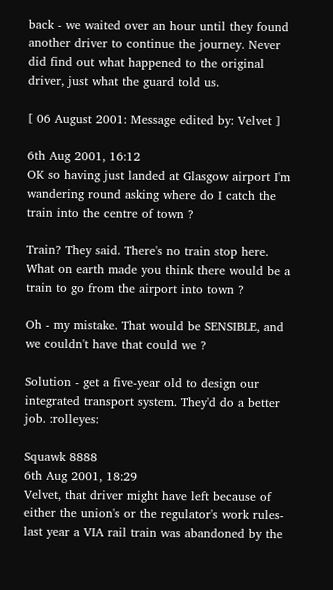back - we waited over an hour until they found another driver to continue the journey. Never did find out what happened to the original driver, just what the guard told us.

[ 06 August 2001: Message edited by: Velvet ]

6th Aug 2001, 16:12
OK so having just landed at Glasgow airport I'm wandering round asking where do I catch the train into the centre of town ?

Train? They said. There's no train stop here. What on earth made you think there would be a train to go from the airport into town ?

Oh - my mistake. That would be SENSIBLE, and we couldn't have that could we ?

Solution - get a five-year old to design our integrated transport system. They'd do a better job. :rolleyes:

Squawk 8888
6th Aug 2001, 18:29
Velvet, that driver might have left because of either the union's or the regulator's work rules- last year a VIA rail train was abandoned by the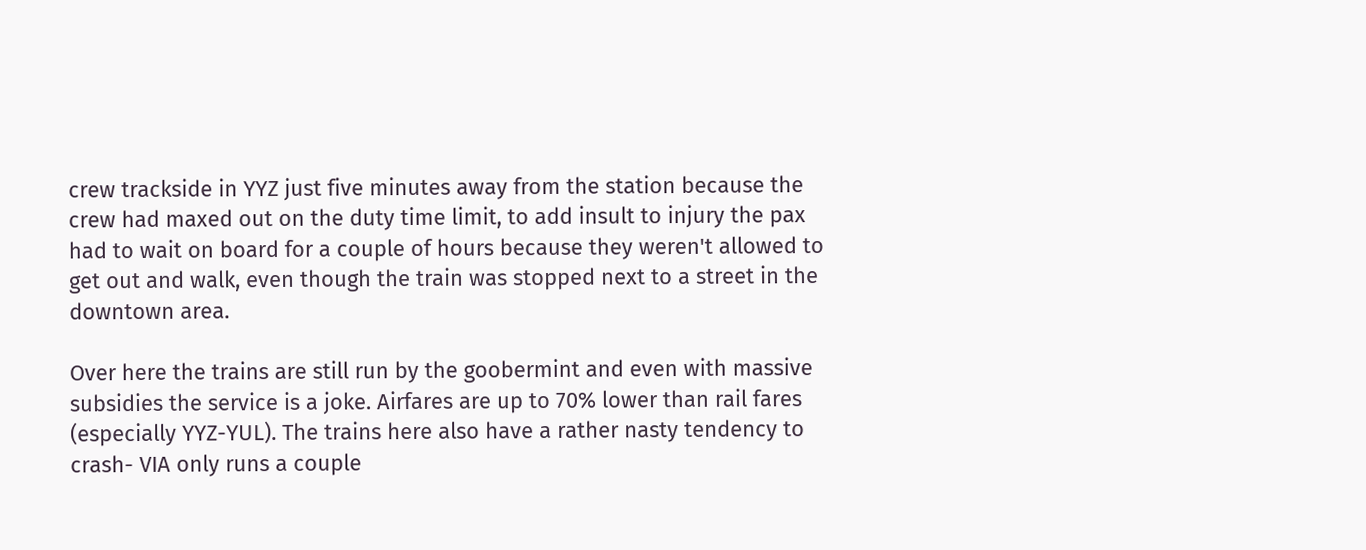crew trackside in YYZ just five minutes away from the station because the crew had maxed out on the duty time limit, to add insult to injury the pax had to wait on board for a couple of hours because they weren't allowed to get out and walk, even though the train was stopped next to a street in the downtown area.

Over here the trains are still run by the goobermint and even with massive subsidies the service is a joke. Airfares are up to 70% lower than rail fares (especially YYZ-YUL). The trains here also have a rather nasty tendency to crash- VIA only runs a couple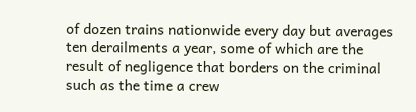of dozen trains nationwide every day but averages ten derailments a year, some of which are the result of negligence that borders on the criminal such as the time a crew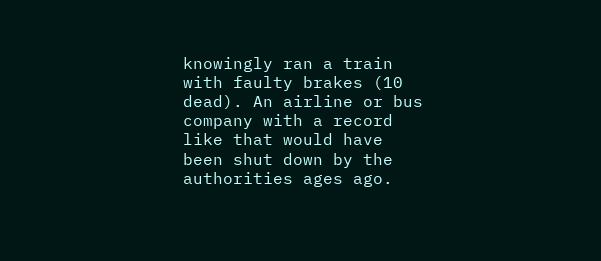knowingly ran a train with faulty brakes (10 dead). An airline or bus company with a record like that would have been shut down by the authorities ages ago.